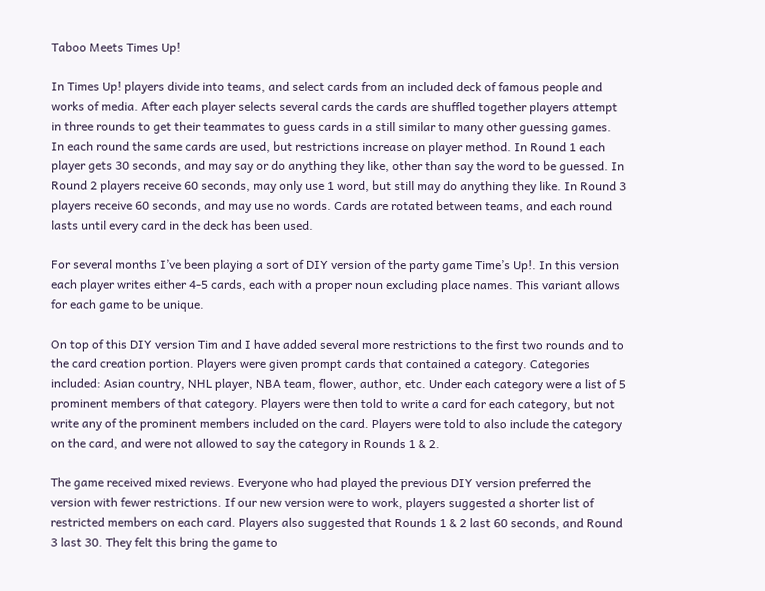Taboo Meets Times Up!

In Times Up! players divide into teams, and select cards from an included deck of famous people and works of media. After each player selects several cards the cards are shuffled together players attempt in three rounds to get their teammates to guess cards in a still similar to many other guessing games. In each round the same cards are used, but restrictions increase on player method. In Round 1 each player gets 30 seconds, and may say or do anything they like, other than say the word to be guessed. In Round 2 players receive 60 seconds, may only use 1 word, but still may do anything they like. In Round 3 players receive 60 seconds, and may use no words. Cards are rotated between teams, and each round lasts until every card in the deck has been used.

For several months I’ve been playing a sort of DIY version of the party game Time’s Up!. In this version each player writes either 4-5 cards, each with a proper noun excluding place names. This variant allows for each game to be unique.

On top of this DIY version Tim and I have added several more restrictions to the first two rounds and to the card creation portion. Players were given prompt cards that contained a category. Categories included: Asian country, NHL player, NBA team, flower, author, etc. Under each category were a list of 5 prominent members of that category. Players were then told to write a card for each category, but not write any of the prominent members included on the card. Players were told to also include the category on the card, and were not allowed to say the category in Rounds 1 & 2.

The game received mixed reviews. Everyone who had played the previous DIY version preferred the version with fewer restrictions. If our new version were to work, players suggested a shorter list of restricted members on each card. Players also suggested that Rounds 1 & 2 last 60 seconds, and Round 3 last 30. They felt this bring the game to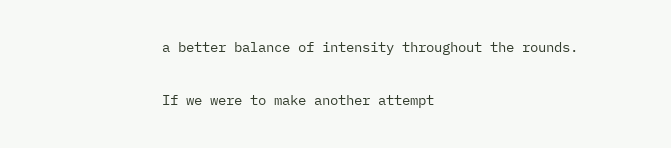a better balance of intensity throughout the rounds.

If we were to make another attempt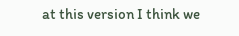at this version I think we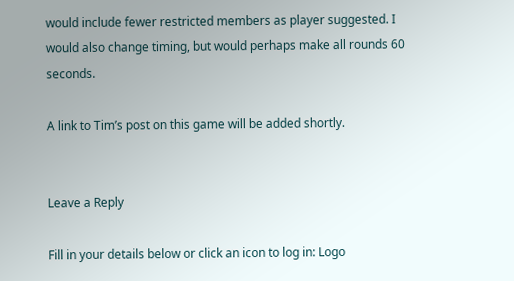would include fewer restricted members as player suggested. I would also change timing, but would perhaps make all rounds 60 seconds.

A link to Tim’s post on this game will be added shortly.


Leave a Reply

Fill in your details below or click an icon to log in: Logo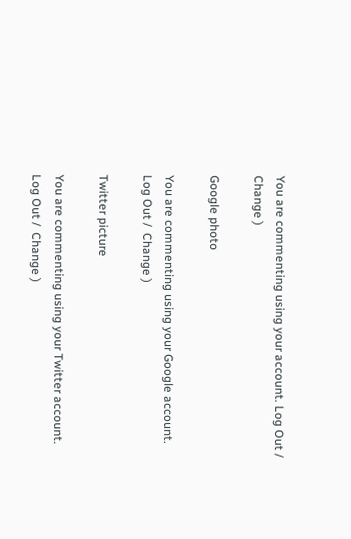You are commenting using your account. Log Out /  Change )

Google photo

You are commenting using your Google account. Log Out /  Change )

Twitter picture

You are commenting using your Twitter account. Log Out /  Change )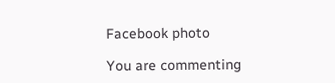Facebook photo

You are commenting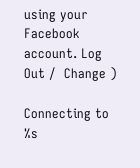using your Facebook account. Log Out /  Change )

Connecting to %s